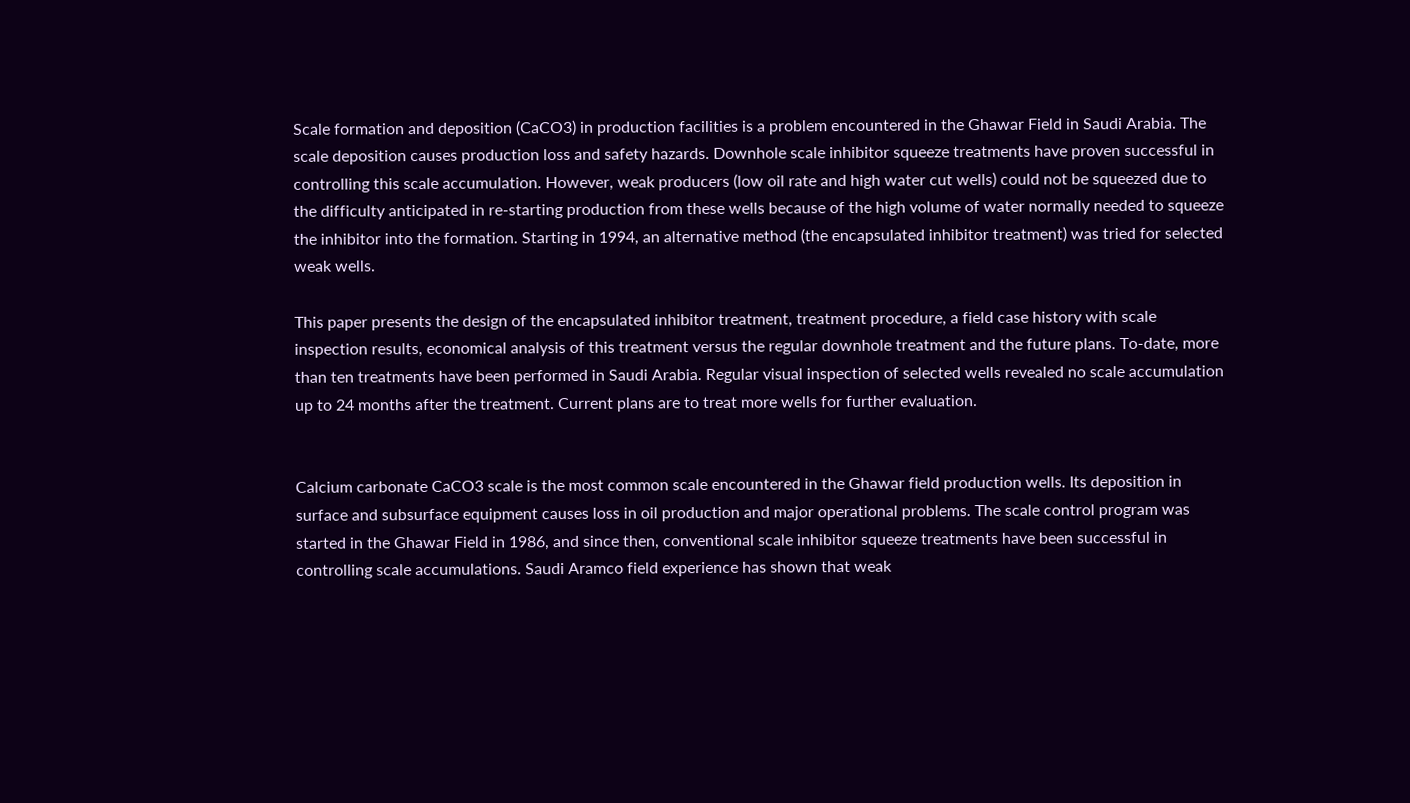Scale formation and deposition (CaCO3) in production facilities is a problem encountered in the Ghawar Field in Saudi Arabia. The scale deposition causes production loss and safety hazards. Downhole scale inhibitor squeeze treatments have proven successful in controlling this scale accumulation. However, weak producers (low oil rate and high water cut wells) could not be squeezed due to the difficulty anticipated in re-starting production from these wells because of the high volume of water normally needed to squeeze the inhibitor into the formation. Starting in 1994, an alternative method (the encapsulated inhibitor treatment) was tried for selected weak wells.

This paper presents the design of the encapsulated inhibitor treatment, treatment procedure, a field case history with scale inspection results, economical analysis of this treatment versus the regular downhole treatment and the future plans. To-date, more than ten treatments have been performed in Saudi Arabia. Regular visual inspection of selected wells revealed no scale accumulation up to 24 months after the treatment. Current plans are to treat more wells for further evaluation.


Calcium carbonate CaCO3 scale is the most common scale encountered in the Ghawar field production wells. Its deposition in surface and subsurface equipment causes loss in oil production and major operational problems. The scale control program was started in the Ghawar Field in 1986, and since then, conventional scale inhibitor squeeze treatments have been successful in controlling scale accumulations. Saudi Aramco field experience has shown that weak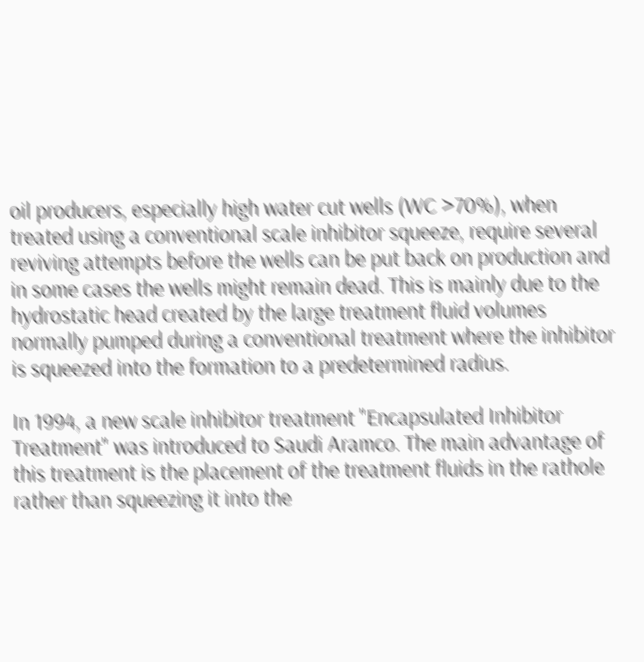oil producers, especially high water cut wells (WC >70%), when treated using a conventional scale inhibitor squeeze, require several reviving attempts before the wells can be put back on production and in some cases the wells might remain dead. This is mainly due to the hydrostatic head created by the large treatment fluid volumes normally pumped during a conventional treatment where the inhibitor is squeezed into the formation to a predetermined radius.

In 1994, a new scale inhibitor treatment "Encapsulated Inhibitor Treatment" was introduced to Saudi Aramco. The main advantage of this treatment is the placement of the treatment fluids in the rathole rather than squeezing it into the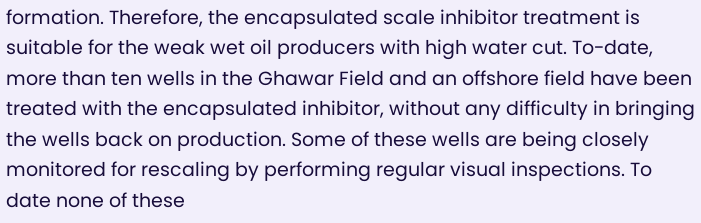formation. Therefore, the encapsulated scale inhibitor treatment is suitable for the weak wet oil producers with high water cut. To-date, more than ten wells in the Ghawar Field and an offshore field have been treated with the encapsulated inhibitor, without any difficulty in bringing the wells back on production. Some of these wells are being closely monitored for rescaling by performing regular visual inspections. To date none of these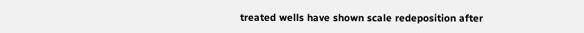treated wells have shown scale redeposition after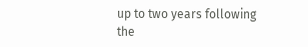up to two years following the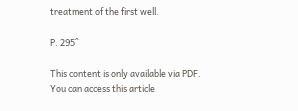treatment of the first well.

P. 295^

This content is only available via PDF.
You can access this article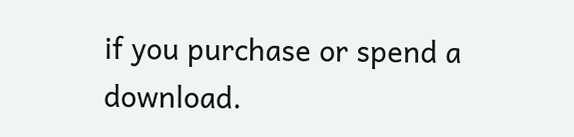if you purchase or spend a download.